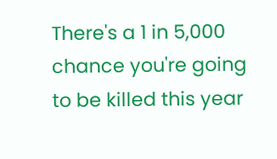There's a 1 in 5,000 chance you're going to be killed this year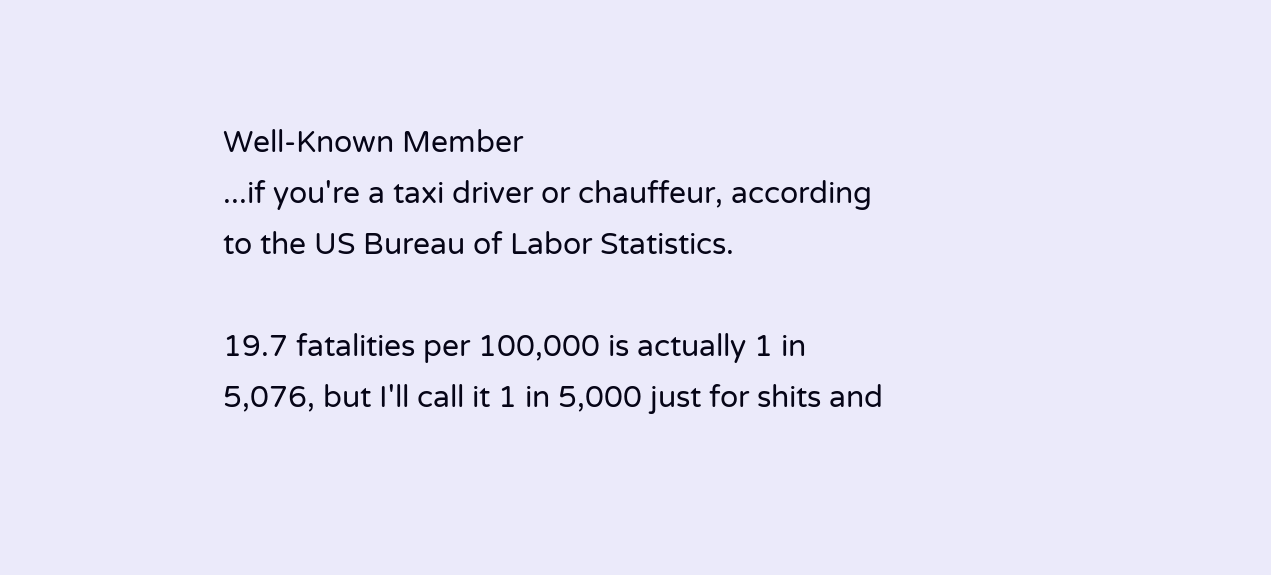Well-Known Member
...if you're a taxi driver or chauffeur, according to the US Bureau of Labor Statistics.

19.7 fatalities per 100,000 is actually 1 in 5,076, but I'll call it 1 in 5,000 just for shits and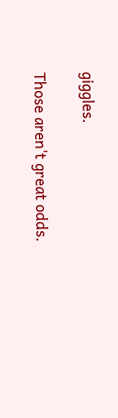giggles.

Those aren't great odds.